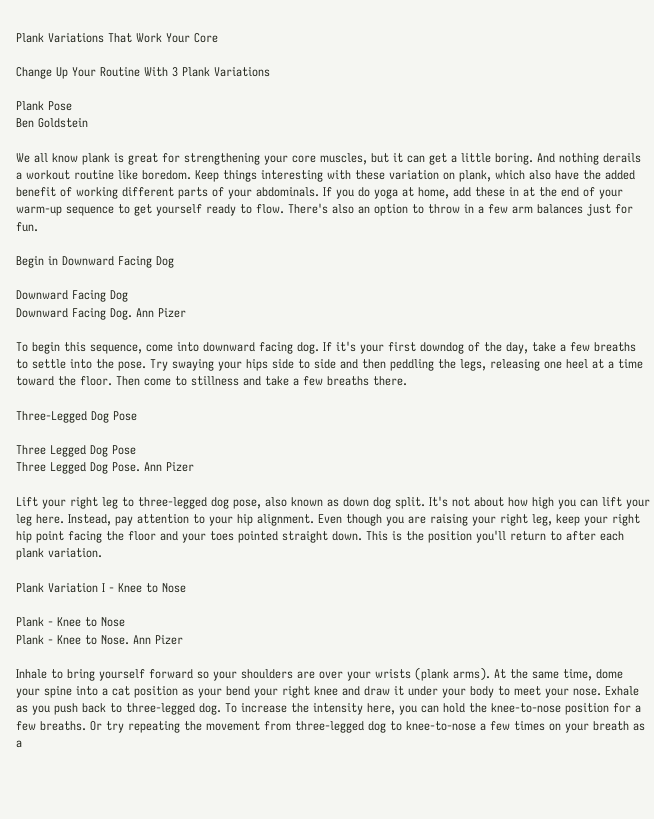Plank Variations That Work Your Core

Change Up Your Routine With 3 Plank Variations

Plank Pose
Ben Goldstein

We all know plank is great for strengthening your core muscles, but it can get a little boring. And nothing derails a workout routine like boredom. Keep things interesting with these variation on plank, which also have the added benefit of working different parts of your abdominals. If you do yoga at home, add these in at the end of your warm-up sequence to get yourself ready to flow. There's also an option to throw in a few arm balances just for fun.

Begin in Downward Facing Dog

Downward Facing Dog
Downward Facing Dog. Ann Pizer

To begin this sequence, come into downward facing dog. If it's your first downdog of the day, take a few breaths to settle into the pose. Try swaying your hips side to side and then peddling the legs, releasing one heel at a time toward the floor. Then come to stillness and take a few breaths there.

Three-Legged Dog Pose

Three Legged Dog Pose
Three Legged Dog Pose. Ann Pizer

Lift your right leg to three-legged dog pose, also known as down dog split. It's not about how high you can lift your leg here. Instead, pay attention to your hip alignment. Even though you are raising your right leg, keep your right hip point facing the floor and your toes pointed straight down. This is the position you'll return to after each plank variation.

Plank Variation I - Knee to Nose

Plank - Knee to Nose
Plank - Knee to Nose. Ann Pizer

Inhale to bring yourself forward so your shoulders are over your wrists (plank arms). At the same time, dome your spine into a cat position as your bend your right knee and draw it under your body to meet your nose. Exhale as you push back to three-legged dog. To increase the intensity here, you can hold the knee-to-nose position for a few breaths. Or try repeating the movement from three-legged dog to knee-to-nose a few times on your breath as a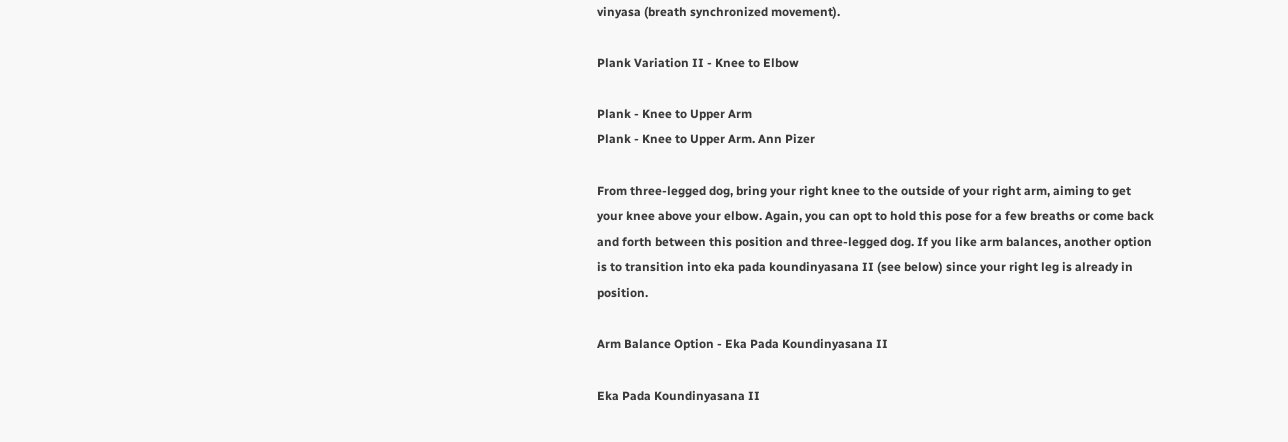vinyasa (breath synchronized movement).

Plank Variation II - Knee to Elbow

Plank - Knee to Upper Arm
Plank - Knee to Upper Arm. Ann Pizer

From three-legged dog, bring your right knee to the outside of your right arm, aiming to get your knee above your elbow. Again, you can opt to hold this pose for a few breaths or come back and forth between this position and three-legged dog. If you like arm balances, another option is to transition into eka pada koundinyasana II (see below) since your right leg is already in position.

Arm Balance Option - Eka Pada Koundinyasana II

Eka Pada Koundinyasana II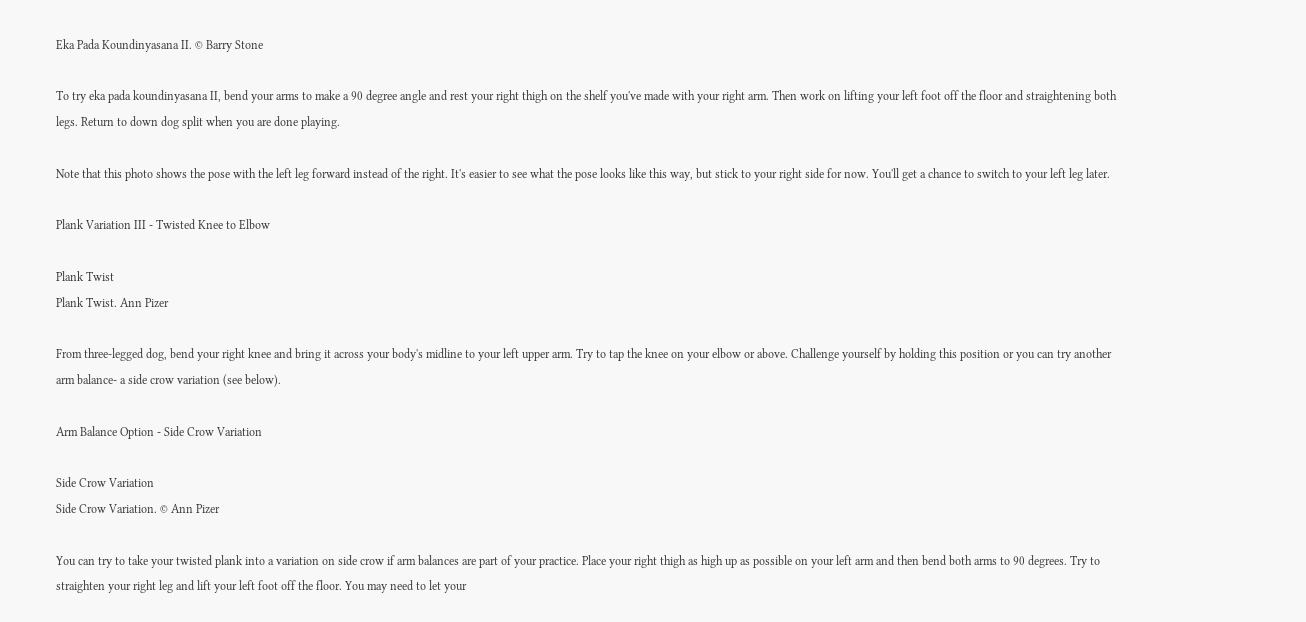Eka Pada Koundinyasana II. © Barry Stone

To try eka pada koundinyasana II, bend your arms to make a 90 degree angle and rest your right thigh on the shelf you've made with your right arm. Then work on lifting your left foot off the floor and straightening both legs. Return to down dog split when you are done playing.

Note that this photo shows the pose with the left leg forward instead of the right. It's easier to see what the pose looks like this way, but stick to your right side for now. You'll get a chance to switch to your left leg later.

Plank Variation III - Twisted Knee to Elbow

Plank Twist
Plank Twist. Ann Pizer

From three-legged dog, bend your right knee and bring it across your body's midline to your left upper arm. Try to tap the knee on your elbow or above. Challenge yourself by holding this position or you can try another arm balance- a side crow variation (see below).

Arm Balance Option - Side Crow Variation

Side Crow Variation
Side Crow Variation. © Ann Pizer

You can try to take your twisted plank into a variation on side crow if arm balances are part of your practice. Place your right thigh as high up as possible on your left arm and then bend both arms to 90 degrees. Try to straighten your right leg and lift your left foot off the floor. You may need to let your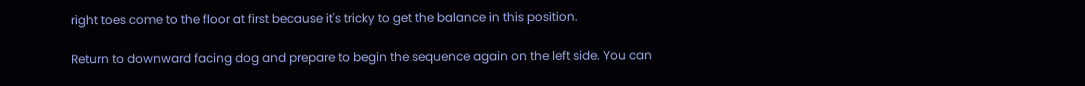right toes come to the floor at first because it's tricky to get the balance in this position.

Return to downward facing dog and prepare to begin the sequence again on the left side. You can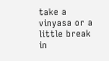take a vinyasa or a little break in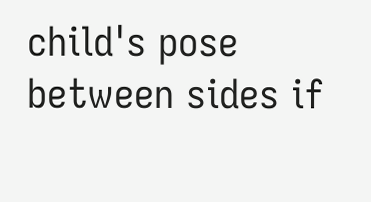child's pose between sides if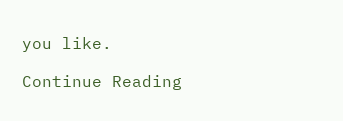you like.

Continue Reading